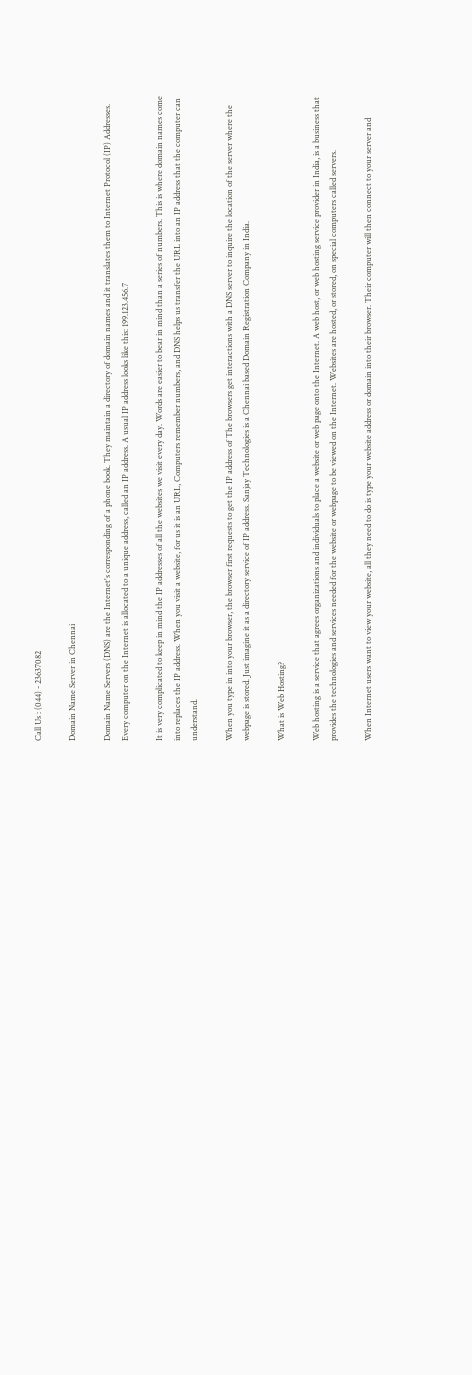Call Us : (044) - 23637082

Domain Name Server in Chennai

Domain Name Servers (DNS) are the Internet's corresponding of a phone book. They maintain a directory of domain names and it translates them to Internet Protocol (IP) Addresses. Every computer on the Internet is allocated to a unique address, called an IP address. A usual IP address looks like this: 199.123.456.7

It is very complicated to keep in mind the IP addresses of all the websites we visit every day. Words are easier to bear in mind than a series of numbers. This is where domain names come into replaces the IP address. When you visit a website, for us it is an URL, Computers remember numbers, and DNS helps us transfer the URL into an IP address that the computer can understand.

When you type in into your browser, the browser first requests to get the IP address of The browsers get interactions with a DNS server to inquire the location of the server where the webpage is stored. Just imagine it as a directory service of IP address. Sanjay Technologies is a Chennai based Domain Registration Company in India.

What is Web Hosting?

Web hosting is a service that agrees organizations and individuals to place a website or web page onto the Internet. A web host, or web hosting service provider in India, is a business that provides the technologies and services needed for the website or webpage to be viewed on the Internet. Websites are hosted, or stored, on special computers called servers.

When Internet users want to view your website, all they need to do is type your website address or domain into their browser. Their computer will then connect to your server and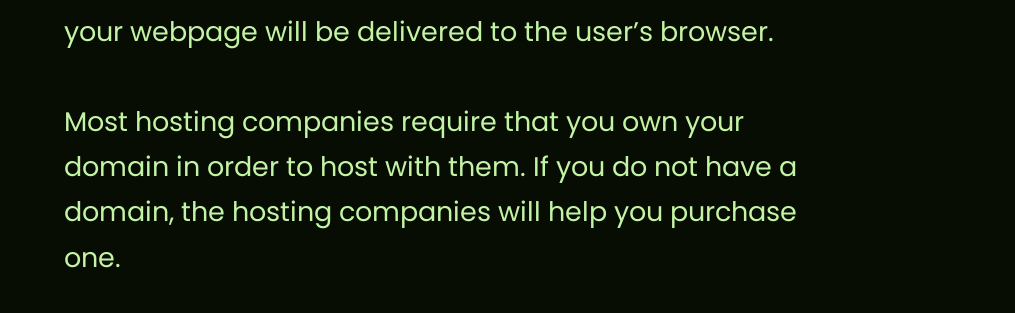your webpage will be delivered to the user’s browser.

Most hosting companies require that you own your domain in order to host with them. If you do not have a domain, the hosting companies will help you purchase one.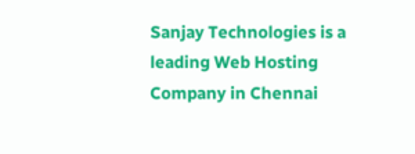Sanjay Technologies is a leading Web Hosting Company in Chennai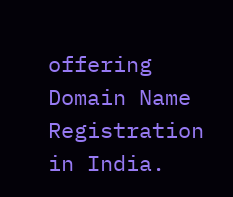offering Domain Name Registration in India.